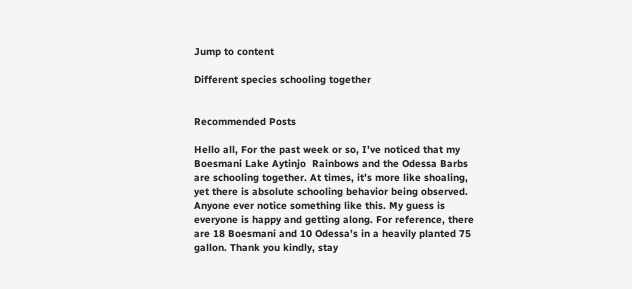Jump to content

Different species schooling together


Recommended Posts

Hello all, For the past week or so, I’ve noticed that my Boesmani Lake Aytinjo  Rainbows and the Odessa Barbs are schooling together. At times, it’s more like shoaling, yet there is absolute schooling behavior being observed. Anyone ever notice something like this. My guess is everyone is happy and getting along. For reference, there are 18 Boesmani and 10 Odessa’s in a heavily planted 75 gallon. Thank you kindly, stay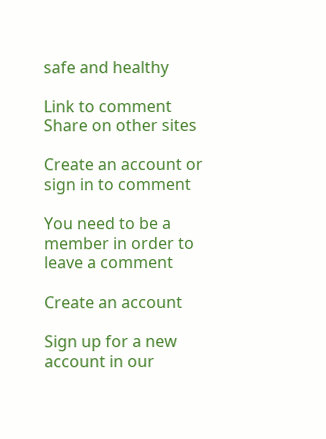safe and healthy

Link to comment
Share on other sites

Create an account or sign in to comment

You need to be a member in order to leave a comment

Create an account

Sign up for a new account in our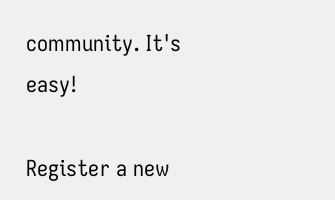community. It's easy!

Register a new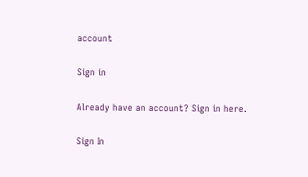account

Sign in

Already have an account? Sign in here.

Sign In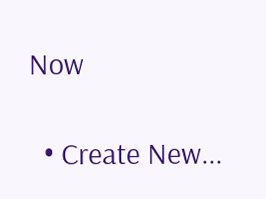Now

  • Create New...